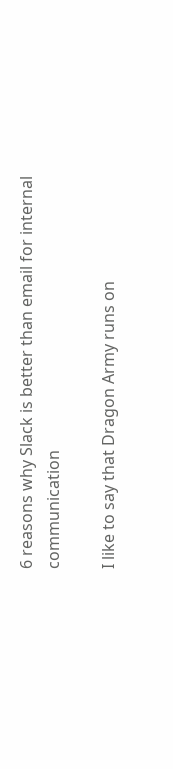6 reasons why Slack is better than email for internal communication

I like to say that Dragon Army runs on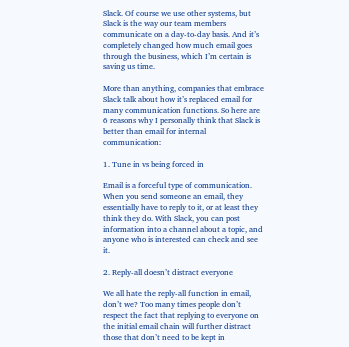Slack. Of course we use other systems, but Slack is the way our team members communicate on a day-to-day basis. And it’s completely changed how much email goes through the business, which I’m certain is saving us time.

More than anything, companies that embrace Slack talk about how it’s replaced email for many communication functions. So here are 6 reasons why I personally think that Slack is better than email for internal communication:

1. Tune in vs being forced in

Email is a forceful type of communication. When you send someone an email, they essentially have to reply to it, or at least they think they do. With Slack, you can post information into a channel about a topic, and anyone who is interested can check and see it.

2. Reply-all doesn’t distract everyone

We all hate the reply-all function in email, don’t we? Too many times people don’t respect the fact that replying to everyone on the initial email chain will further distract those that don’t need to be kept in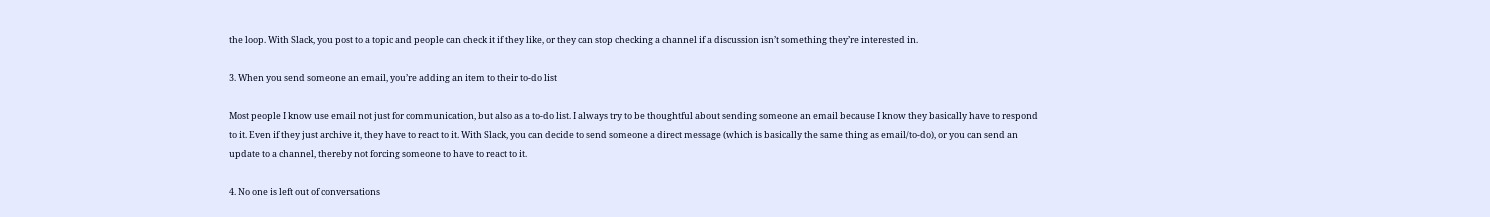the loop. With Slack, you post to a topic and people can check it if they like, or they can stop checking a channel if a discussion isn’t something they’re interested in.

3. When you send someone an email, you’re adding an item to their to-do list

Most people I know use email not just for communication, but also as a to-do list. I always try to be thoughtful about sending someone an email because I know they basically have to respond to it. Even if they just archive it, they have to react to it. With Slack, you can decide to send someone a direct message (which is basically the same thing as email/to-do), or you can send an update to a channel, thereby not forcing someone to have to react to it.

4. No one is left out of conversations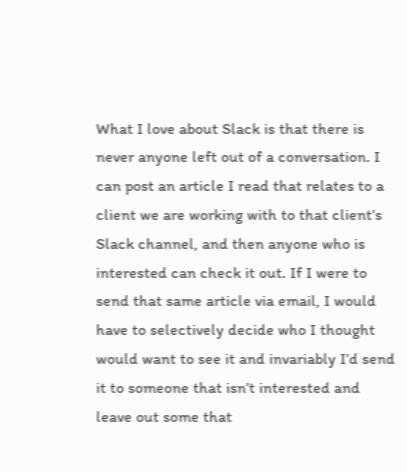What I love about Slack is that there is never anyone left out of a conversation. I can post an article I read that relates to a client we are working with to that client’s Slack channel, and then anyone who is interested can check it out. If I were to send that same article via email, I would have to selectively decide who I thought would want to see it and invariably I’d send it to someone that isn’t interested and leave out some that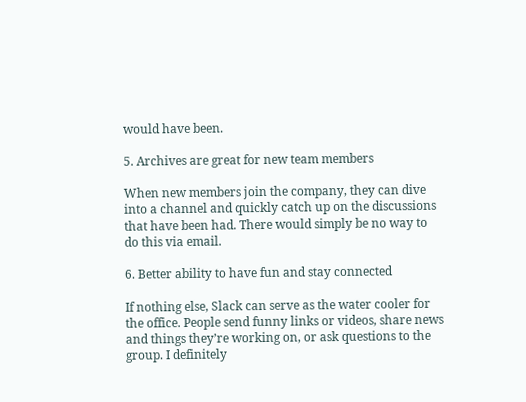would have been.

5. Archives are great for new team members

When new members join the company, they can dive into a channel and quickly catch up on the discussions that have been had. There would simply be no way to do this via email.

6. Better ability to have fun and stay connected

If nothing else, Slack can serve as the water cooler for the office. People send funny links or videos, share news and things they’re working on, or ask questions to the group. I definitely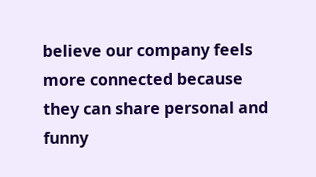believe our company feels more connected because they can share personal and funny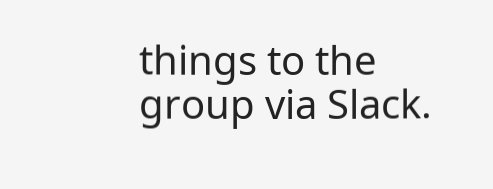things to the group via Slack.